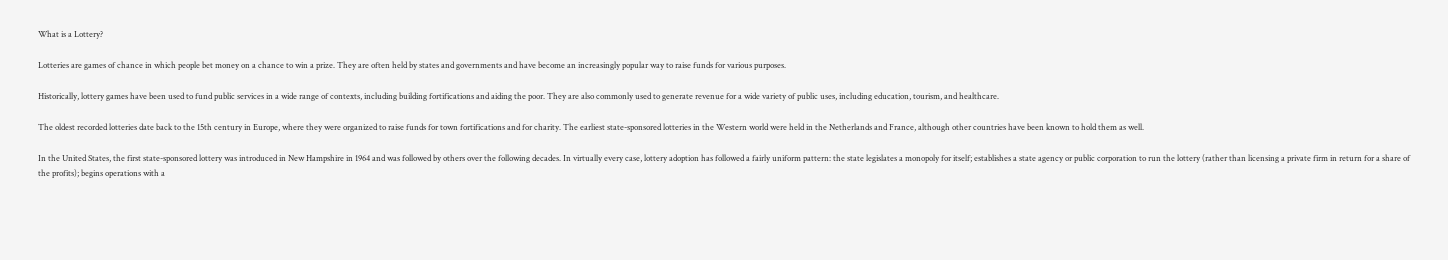What is a Lottery?

Lotteries are games of chance in which people bet money on a chance to win a prize. They are often held by states and governments and have become an increasingly popular way to raise funds for various purposes.

Historically, lottery games have been used to fund public services in a wide range of contexts, including building fortifications and aiding the poor. They are also commonly used to generate revenue for a wide variety of public uses, including education, tourism, and healthcare.

The oldest recorded lotteries date back to the 15th century in Europe, where they were organized to raise funds for town fortifications and for charity. The earliest state-sponsored lotteries in the Western world were held in the Netherlands and France, although other countries have been known to hold them as well.

In the United States, the first state-sponsored lottery was introduced in New Hampshire in 1964 and was followed by others over the following decades. In virtually every case, lottery adoption has followed a fairly uniform pattern: the state legislates a monopoly for itself; establishes a state agency or public corporation to run the lottery (rather than licensing a private firm in return for a share of the profits); begins operations with a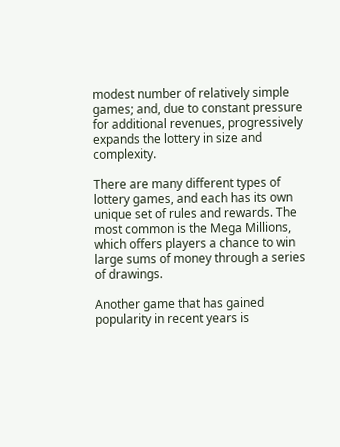modest number of relatively simple games; and, due to constant pressure for additional revenues, progressively expands the lottery in size and complexity.

There are many different types of lottery games, and each has its own unique set of rules and rewards. The most common is the Mega Millions, which offers players a chance to win large sums of money through a series of drawings.

Another game that has gained popularity in recent years is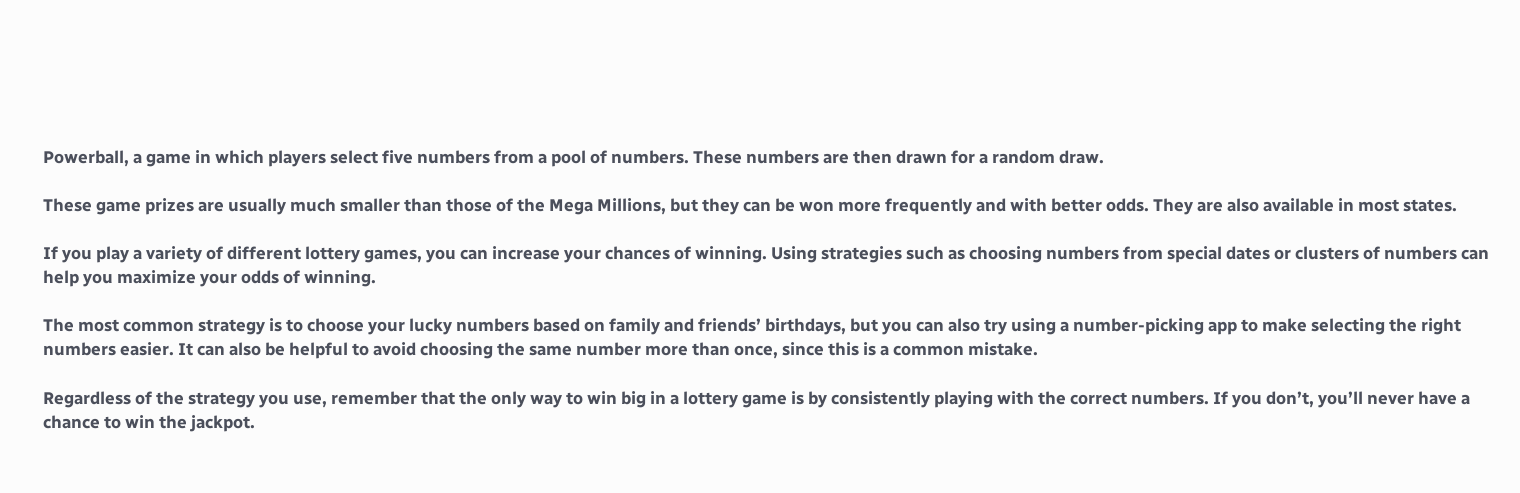Powerball, a game in which players select five numbers from a pool of numbers. These numbers are then drawn for a random draw.

These game prizes are usually much smaller than those of the Mega Millions, but they can be won more frequently and with better odds. They are also available in most states.

If you play a variety of different lottery games, you can increase your chances of winning. Using strategies such as choosing numbers from special dates or clusters of numbers can help you maximize your odds of winning.

The most common strategy is to choose your lucky numbers based on family and friends’ birthdays, but you can also try using a number-picking app to make selecting the right numbers easier. It can also be helpful to avoid choosing the same number more than once, since this is a common mistake.

Regardless of the strategy you use, remember that the only way to win big in a lottery game is by consistently playing with the correct numbers. If you don’t, you’ll never have a chance to win the jackpot.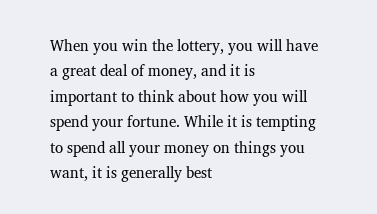When you win the lottery, you will have a great deal of money, and it is important to think about how you will spend your fortune. While it is tempting to spend all your money on things you want, it is generally best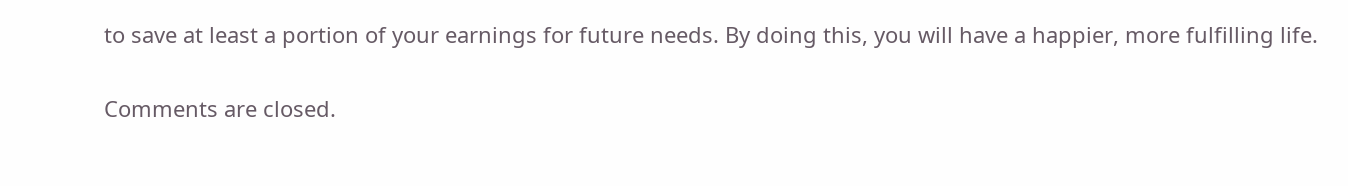to save at least a portion of your earnings for future needs. By doing this, you will have a happier, more fulfilling life.

Comments are closed.